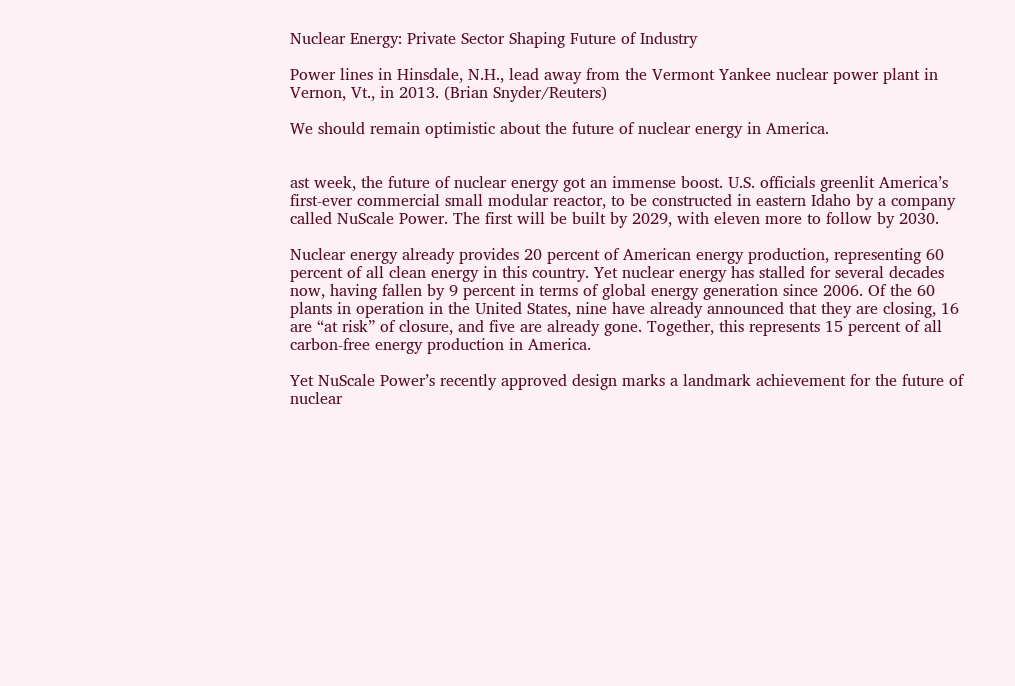Nuclear Energy: Private Sector Shaping Future of Industry

Power lines in Hinsdale, N.H., lead away from the Vermont Yankee nuclear power plant in Vernon, Vt., in 2013. (Brian Snyder/Reuters)

We should remain optimistic about the future of nuclear energy in America.


ast week, the future of nuclear energy got an immense boost. U.S. officials greenlit America’s first-ever commercial small modular reactor, to be constructed in eastern Idaho by a company called NuScale Power. The first will be built by 2029, with eleven more to follow by 2030.

Nuclear energy already provides 20 percent of American energy production, representing 60 percent of all clean energy in this country. Yet nuclear energy has stalled for several decades now, having fallen by 9 percent in terms of global energy generation since 2006. Of the 60 plants in operation in the United States, nine have already announced that they are closing, 16 are “at risk” of closure, and five are already gone. Together, this represents 15 percent of all carbon-free energy production in America.

Yet NuScale Power’s recently approved design marks a landmark achievement for the future of nuclear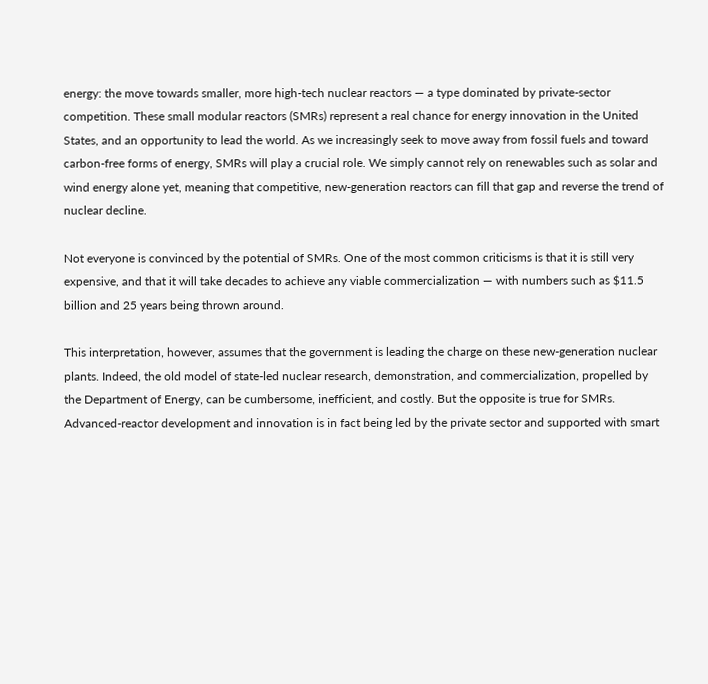energy: the move towards smaller, more high-tech nuclear reactors — a type dominated by private-sector competition. These small modular reactors (SMRs) represent a real chance for energy innovation in the United States, and an opportunity to lead the world. As we increasingly seek to move away from fossil fuels and toward carbon-free forms of energy, SMRs will play a crucial role. We simply cannot rely on renewables such as solar and wind energy alone yet, meaning that competitive, new-generation reactors can fill that gap and reverse the trend of nuclear decline.

Not everyone is convinced by the potential of SMRs. One of the most common criticisms is that it is still very expensive, and that it will take decades to achieve any viable commercialization — with numbers such as $11.5 billion and 25 years being thrown around.

This interpretation, however, assumes that the government is leading the charge on these new-generation nuclear plants. Indeed, the old model of state-led nuclear research, demonstration, and commercialization, propelled by the Department of Energy, can be cumbersome, inefficient, and costly. But the opposite is true for SMRs. Advanced-reactor development and innovation is in fact being led by the private sector and supported with smart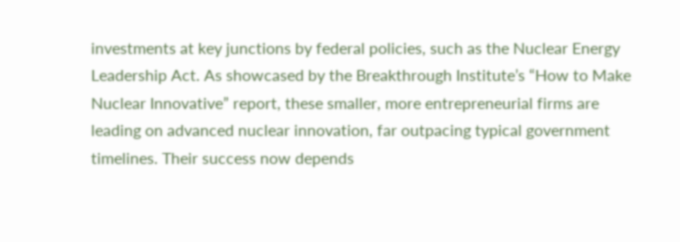investments at key junctions by federal policies, such as the Nuclear Energy Leadership Act. As showcased by the Breakthrough Institute’s “How to Make Nuclear Innovative” report, these smaller, more entrepreneurial firms are leading on advanced nuclear innovation, far outpacing typical government timelines. Their success now depends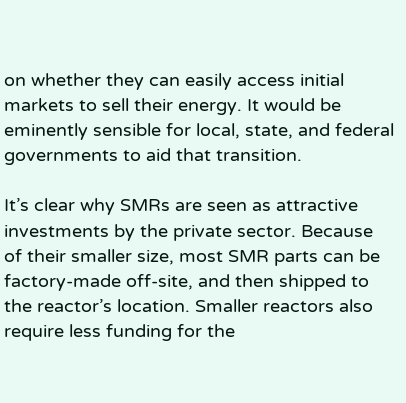on whether they can easily access initial markets to sell their energy. It would be eminently sensible for local, state, and federal governments to aid that transition.

It’s clear why SMRs are seen as attractive investments by the private sector. Because of their smaller size, most SMR parts can be factory-made off-site, and then shipped to the reactor’s location. Smaller reactors also require less funding for the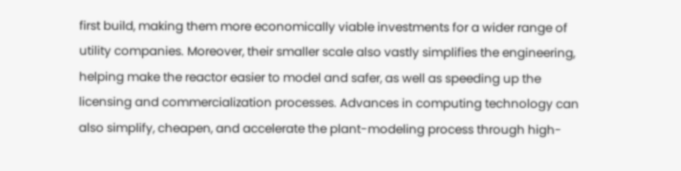first build, making them more economically viable investments for a wider range of utility companies. Moreover, their smaller scale also vastly simplifies the engineering, helping make the reactor easier to model and safer, as well as speeding up the licensing and commercialization processes. Advances in computing technology can also simplify, cheapen, and accelerate the plant-modeling process through high-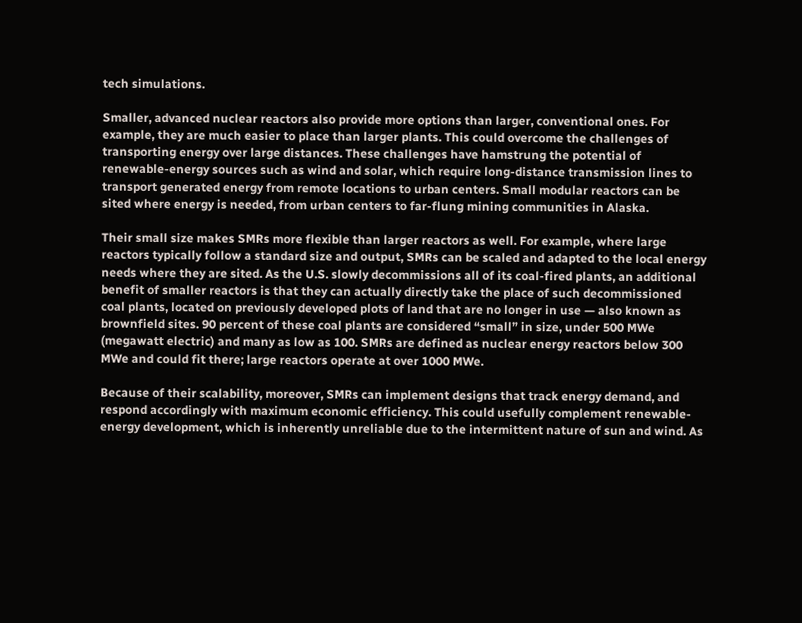tech simulations.

Smaller, advanced nuclear reactors also provide more options than larger, conventional ones. For example, they are much easier to place than larger plants. This could overcome the challenges of transporting energy over large distances. These challenges have hamstrung the potential of renewable-energy sources such as wind and solar, which require long-distance transmission lines to transport generated energy from remote locations to urban centers. Small modular reactors can be sited where energy is needed, from urban centers to far-flung mining communities in Alaska.

Their small size makes SMRs more flexible than larger reactors as well. For example, where large reactors typically follow a standard size and output, SMRs can be scaled and adapted to the local energy needs where they are sited. As the U.S. slowly decommissions all of its coal-fired plants, an additional benefit of smaller reactors is that they can actually directly take the place of such decommissioned coal plants, located on previously developed plots of land that are no longer in use — also known as brownfield sites. 90 percent of these coal plants are considered “small” in size, under 500 MWe (megawatt electric) and many as low as 100. SMRs are defined as nuclear energy reactors below 300 MWe and could fit there; large reactors operate at over 1000 MWe.

Because of their scalability, moreover, SMRs can implement designs that track energy demand, and respond accordingly with maximum economic efficiency. This could usefully complement renewable-energy development, which is inherently unreliable due to the intermittent nature of sun and wind. As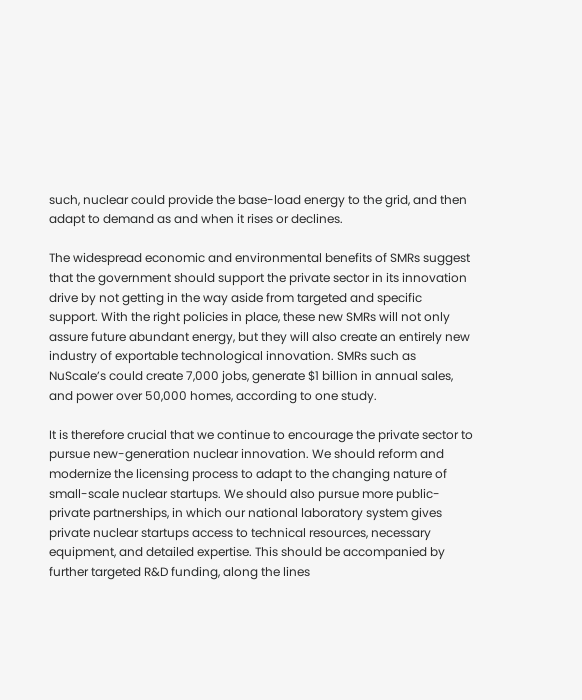such, nuclear could provide the base-load energy to the grid, and then adapt to demand as and when it rises or declines.

The widespread economic and environmental benefits of SMRs suggest that the government should support the private sector in its innovation drive by not getting in the way aside from targeted and specific support. With the right policies in place, these new SMRs will not only assure future abundant energy, but they will also create an entirely new industry of exportable technological innovation. SMRs such as NuScale’s could create 7,000 jobs, generate $1 billion in annual sales, and power over 50,000 homes, according to one study.

It is therefore crucial that we continue to encourage the private sector to pursue new-generation nuclear innovation. We should reform and modernize the licensing process to adapt to the changing nature of small-scale nuclear startups. We should also pursue more public-private partnerships, in which our national laboratory system gives private nuclear startups access to technical resources, necessary equipment, and detailed expertise. This should be accompanied by further targeted R&D funding, along the lines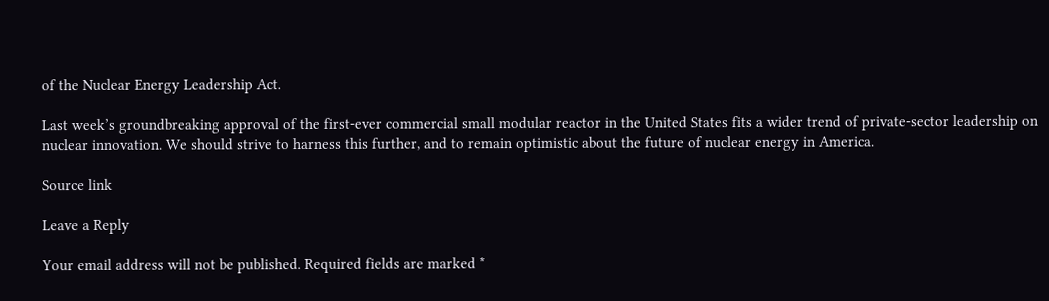of the Nuclear Energy Leadership Act.

Last week’s groundbreaking approval of the first-ever commercial small modular reactor in the United States fits a wider trend of private-sector leadership on nuclear innovation. We should strive to harness this further, and to remain optimistic about the future of nuclear energy in America.

Source link

Leave a Reply

Your email address will not be published. Required fields are marked *